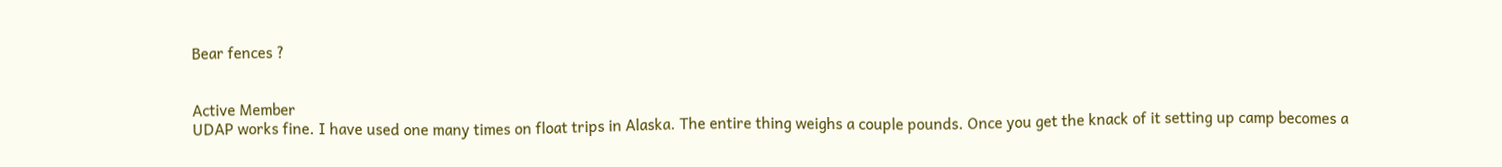Bear fences ?


Active Member
UDAP works fine. I have used one many times on float trips in Alaska. The entire thing weighs a couple pounds. Once you get the knack of it setting up camp becomes a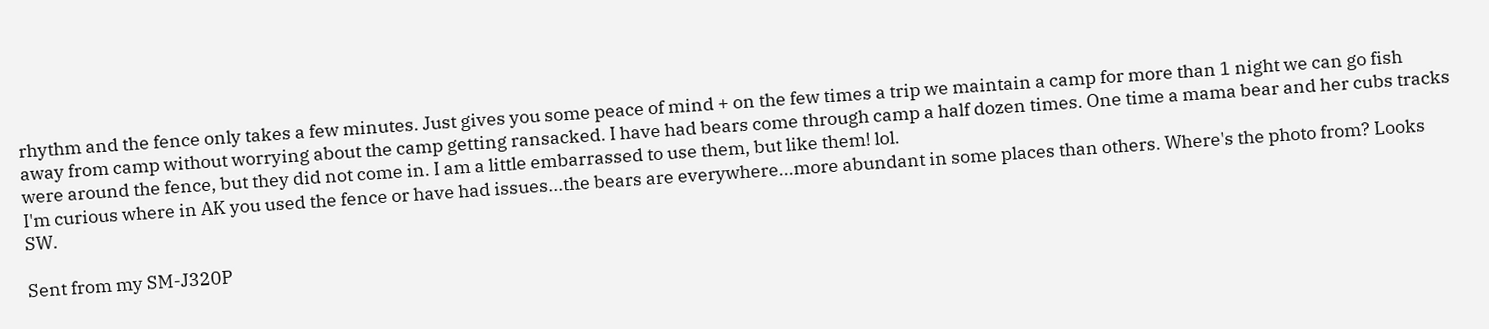rhythm and the fence only takes a few minutes. Just gives you some peace of mind + on the few times a trip we maintain a camp for more than 1 night we can go fish away from camp without worrying about the camp getting ransacked. I have had bears come through camp a half dozen times. One time a mama bear and her cubs tracks were around the fence, but they did not come in. I am a little embarrassed to use them, but like them! lol.
I'm curious where in AK you used the fence or have had issues...the bears are everywhere...more abundant in some places than others. Where's the photo from? Looks SW.

Sent from my SM-J320P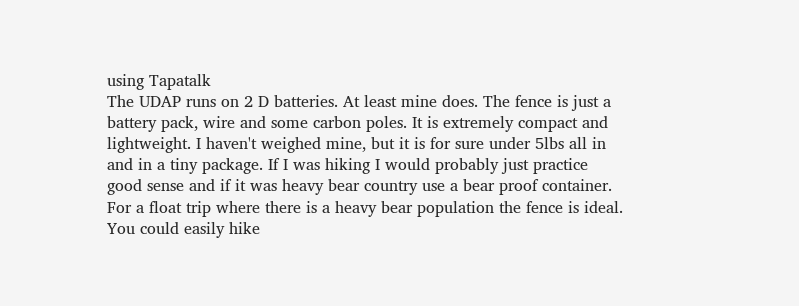using Tapatalk
The UDAP runs on 2 D batteries. At least mine does. The fence is just a battery pack, wire and some carbon poles. It is extremely compact and lightweight. I haven't weighed mine, but it is for sure under 5lbs all in and in a tiny package. If I was hiking I would probably just practice good sense and if it was heavy bear country use a bear proof container. For a float trip where there is a heavy bear population the fence is ideal. You could easily hike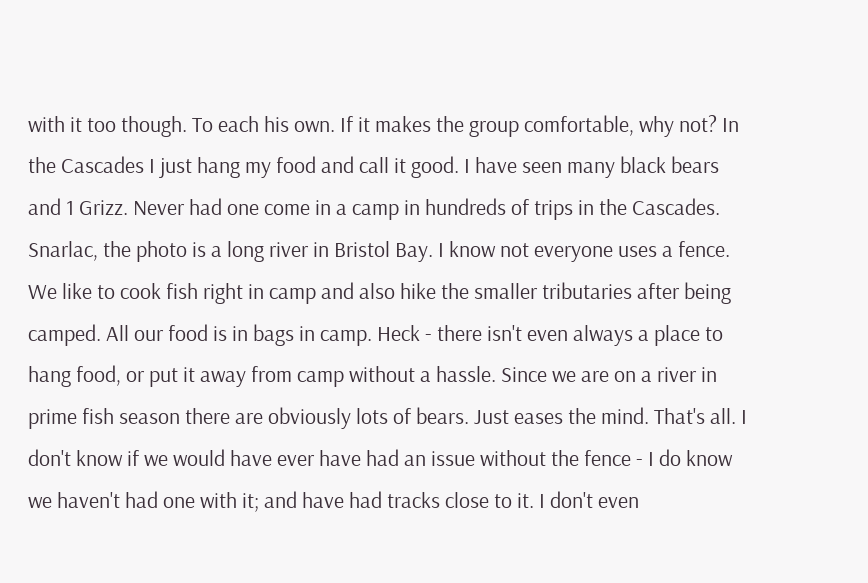with it too though. To each his own. If it makes the group comfortable, why not? In the Cascades I just hang my food and call it good. I have seen many black bears and 1 Grizz. Never had one come in a camp in hundreds of trips in the Cascades.
Snarlac, the photo is a long river in Bristol Bay. I know not everyone uses a fence. We like to cook fish right in camp and also hike the smaller tributaries after being camped. All our food is in bags in camp. Heck - there isn't even always a place to hang food, or put it away from camp without a hassle. Since we are on a river in prime fish season there are obviously lots of bears. Just eases the mind. That's all. I don't know if we would have ever have had an issue without the fence - I do know we haven't had one with it; and have had tracks close to it. I don't even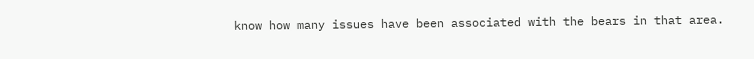know how many issues have been associated with the bears in that area.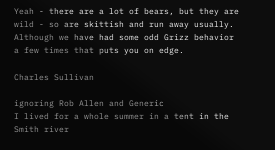Yeah - there are a lot of bears, but they are wild - so are skittish and run away usually. Although we have had some odd Grizz behavior a few times that puts you on edge.

Charles Sullivan

ignoring Rob Allen and Generic
I lived for a whole summer in a tent in the Smith river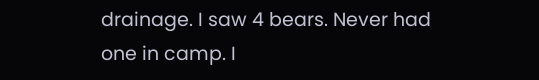drainage. I saw 4 bears. Never had one in camp. I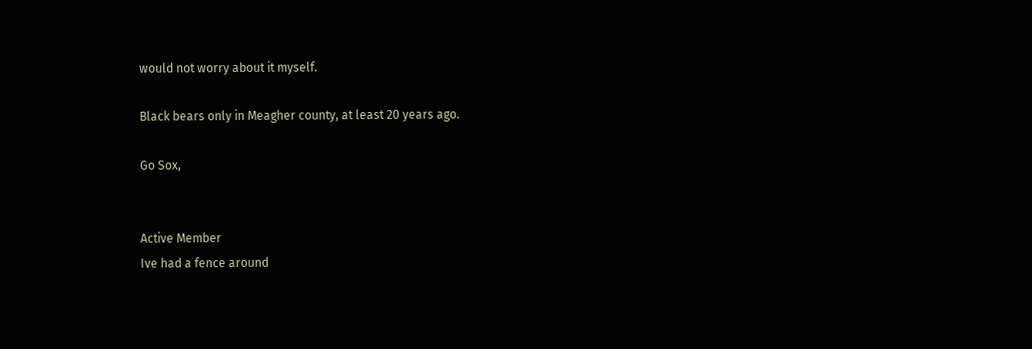would not worry about it myself.

Black bears only in Meagher county, at least 20 years ago.

Go Sox,


Active Member
Ive had a fence around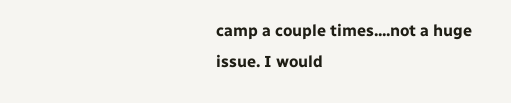camp a couple times....not a huge issue. I would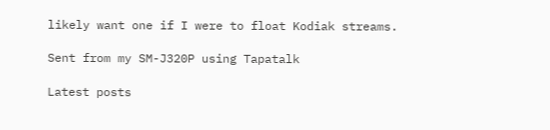likely want one if I were to float Kodiak streams.

Sent from my SM-J320P using Tapatalk

Latest posts